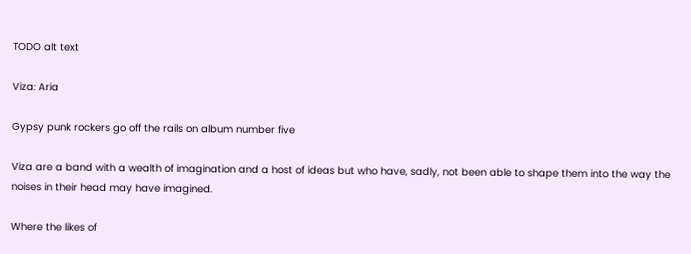TODO alt text

Viza: Aria

Gypsy punk rockers go off the rails on album number five

Viza are a band with a wealth of imagination and a host of ideas but who have, sadly, not been able to shape them into the way the noises in their head may have imagined.

Where the likes of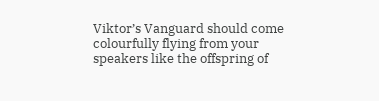Viktor’s Vanguard should come colourfully flying from your speakers like the offspring of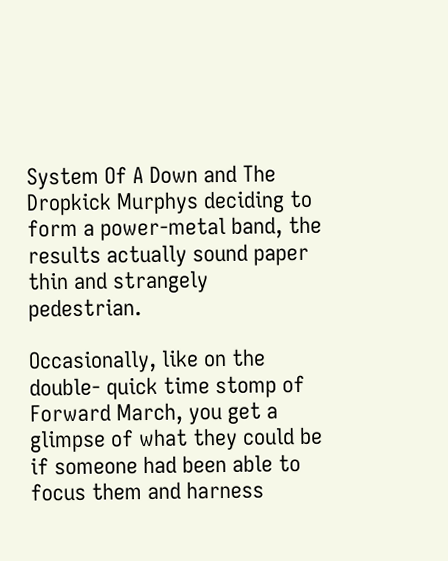System Of A Down and The Dropkick Murphys deciding to form a power-metal band, the results actually sound paper thin and strangely pedestrian.

Occasionally, like on the double- quick time stomp of Forward March, you get a glimpse of what they could be if someone had been able to focus them and harness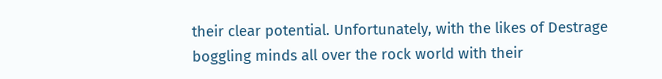their clear potential. Unfortunately, with the likes of Destrage boggling minds all over the rock world with their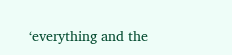‘everything and the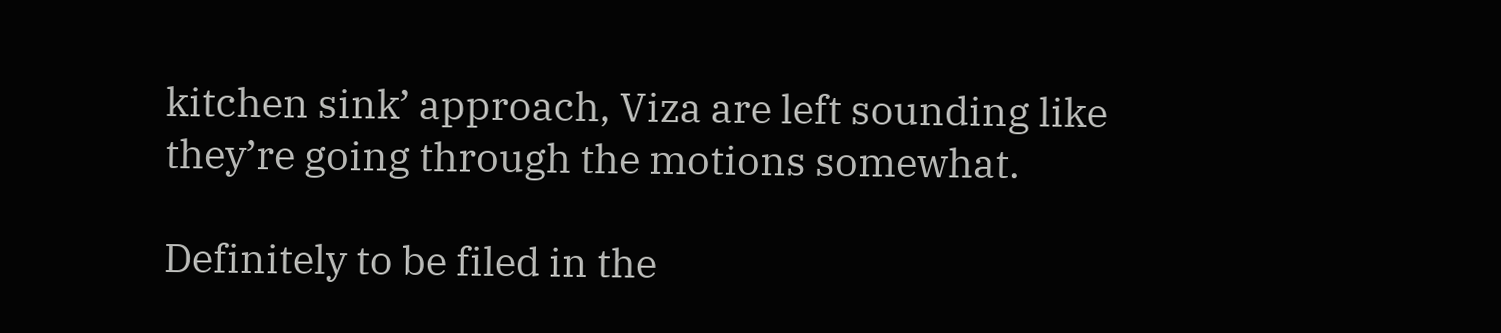kitchen sink’ approach, Viza are left sounding like they’re going through the motions somewhat.

Definitely to be filed in the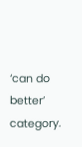‘can do better’ category.